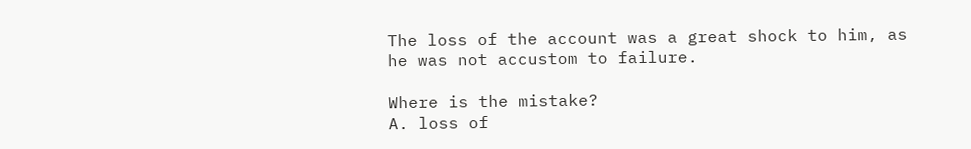The loss of the account was a great shock to him, as he was not accustom to failure.

Where is the mistake?
A. loss of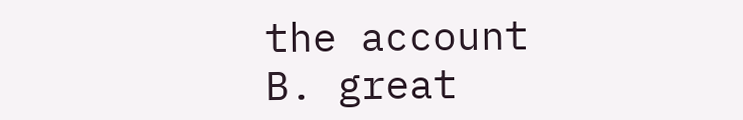the account
B. great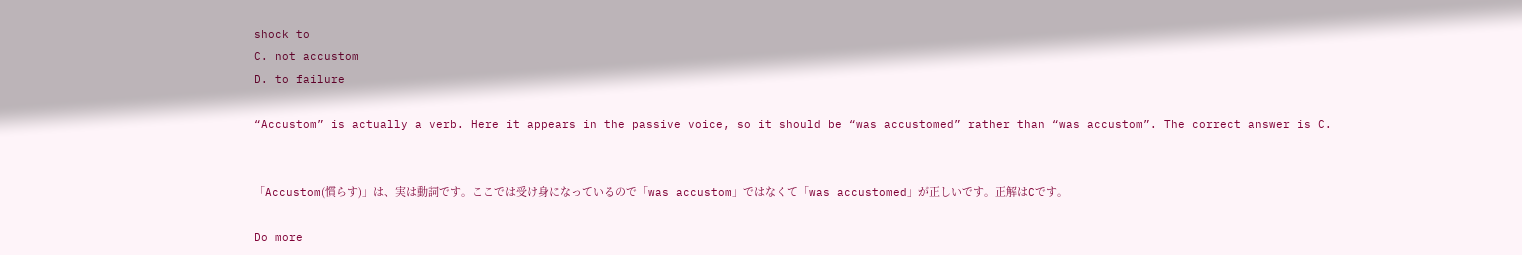shock to
C. not accustom
D. to failure

“Accustom” is actually a verb. Here it appears in the passive voice, so it should be “was accustomed” rather than “was accustom”. The correct answer is C.


「Accustom(慣らす)」は、実は動詞です。ここでは受け身になっているので「was accustom」ではなくて「was accustomed」が正しいです。正解はCです。

Do more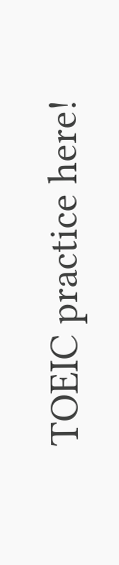TOEIC practice here!